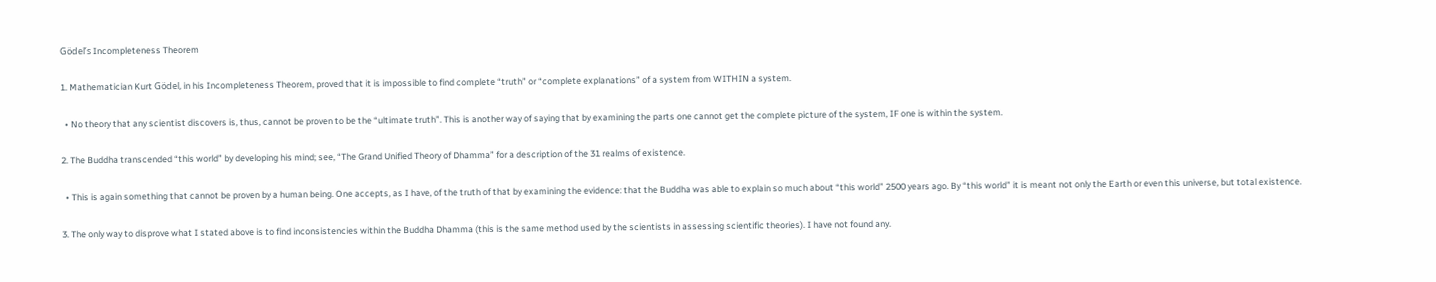Gödel’s Incompleteness Theorem

1. Mathematician Kurt Gödel, in his Incompleteness Theorem, proved that it is impossible to find complete “truth” or “complete explanations” of a system from WITHIN a system.

  • No theory that any scientist discovers is, thus, cannot be proven to be the “ultimate truth”. This is another way of saying that by examining the parts one cannot get the complete picture of the system, IF one is within the system.

2. The Buddha transcended “this world” by developing his mind; see, “The Grand Unified Theory of Dhamma” for a description of the 31 realms of existence.

  • This is again something that cannot be proven by a human being. One accepts, as I have, of the truth of that by examining the evidence: that the Buddha was able to explain so much about “this world” 2500 years ago. By “this world” it is meant not only the Earth or even this universe, but total existence.

3. The only way to disprove what I stated above is to find inconsistencies within the Buddha Dhamma (this is the same method used by the scientists in assessing scientific theories). I have not found any.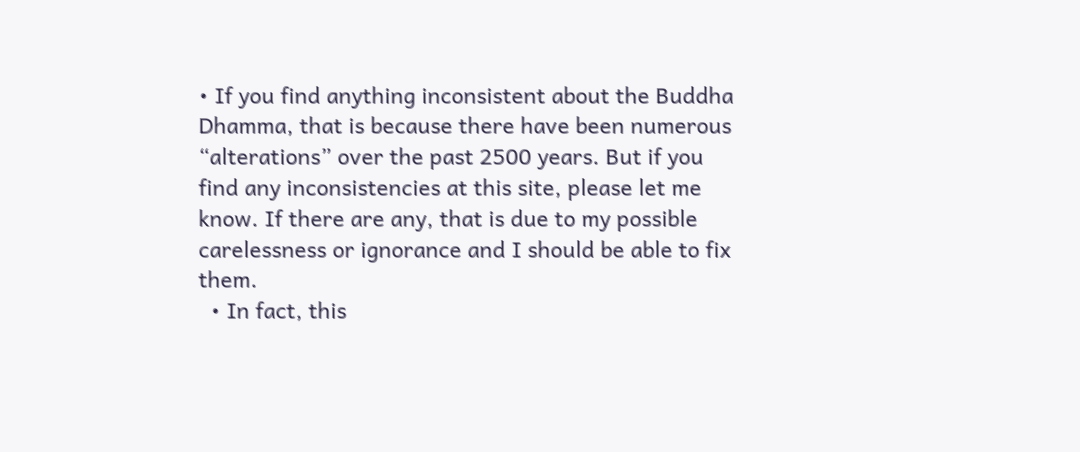• If you find anything inconsistent about the Buddha Dhamma, that is because there have been numerous “alterations” over the past 2500 years. But if you find any inconsistencies at this site, please let me know. If there are any, that is due to my possible carelessness or ignorance and I should be able to fix them.
  • In fact, this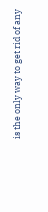is the only way to get rid of any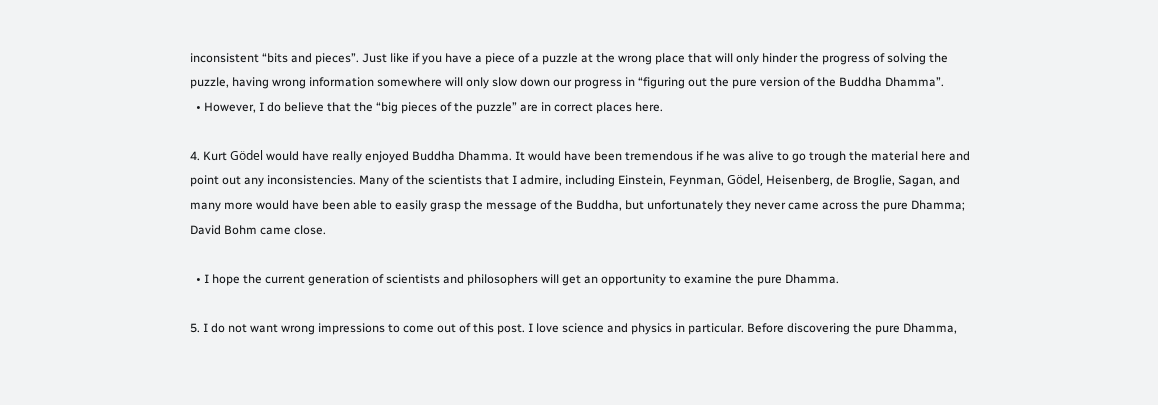inconsistent “bits and pieces”. Just like if you have a piece of a puzzle at the wrong place that will only hinder the progress of solving the puzzle, having wrong information somewhere will only slow down our progress in “figuring out the pure version of the Buddha Dhamma”.
  • However, I do believe that the “big pieces of the puzzle” are in correct places here.

4. Kurt Gödel would have really enjoyed Buddha Dhamma. It would have been tremendous if he was alive to go trough the material here and point out any inconsistencies. Many of the scientists that I admire, including Einstein, Feynman, Gödel, Heisenberg, de Broglie, Sagan, and many more would have been able to easily grasp the message of the Buddha, but unfortunately they never came across the pure Dhamma; David Bohm came close.

  • I hope the current generation of scientists and philosophers will get an opportunity to examine the pure Dhamma.

5. I do not want wrong impressions to come out of this post. I love science and physics in particular. Before discovering the pure Dhamma,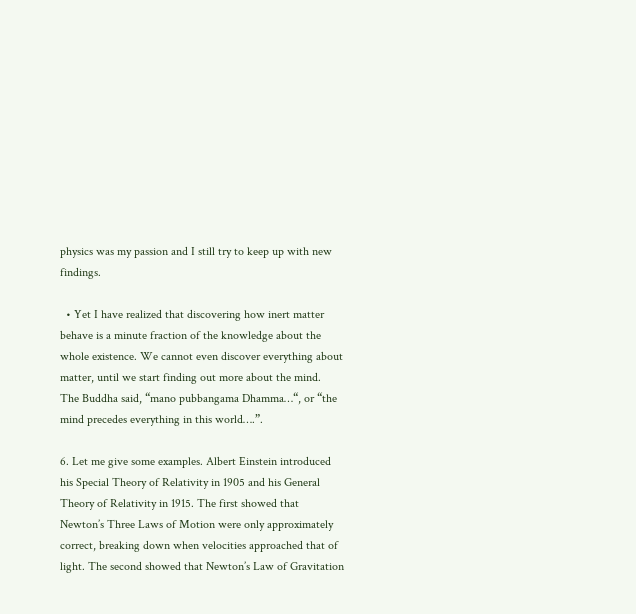physics was my passion and I still try to keep up with new findings.

  • Yet I have realized that discovering how inert matter behave is a minute fraction of the knowledge about the whole existence. We cannot even discover everything about matter, until we start finding out more about the mind.  The Buddha said, “mano pubbangama Dhamma…“, or “the mind precedes everything in this world….”.

6. Let me give some examples. Albert Einstein introduced his Special Theory of Relativity in 1905 and his General Theory of Relativity in 1915. The first showed that Newton’s Three Laws of Motion were only approximately correct, breaking down when velocities approached that of light. The second showed that Newton’s Law of Gravitation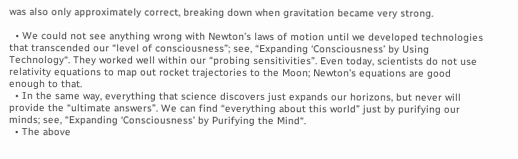was also only approximately correct, breaking down when gravitation became very strong.

  • We could not see anything wrong with Newton’s laws of motion until we developed technologies that transcended our “level of consciousness”; see, “Expanding ‘Consciousness’ by Using Technology“. They worked well within our “probing sensitivities”. Even today, scientists do not use relativity equations to map out rocket trajectories to the Moon; Newton’s equations are good enough to that.
  • In the same way, everything that science discovers just expands our horizons, but never will provide the “ultimate answers”. We can find “everything about this world” just by purifying our minds; see, “Expanding ‘Consciousness’ by Purifying the Mind“.
  • The above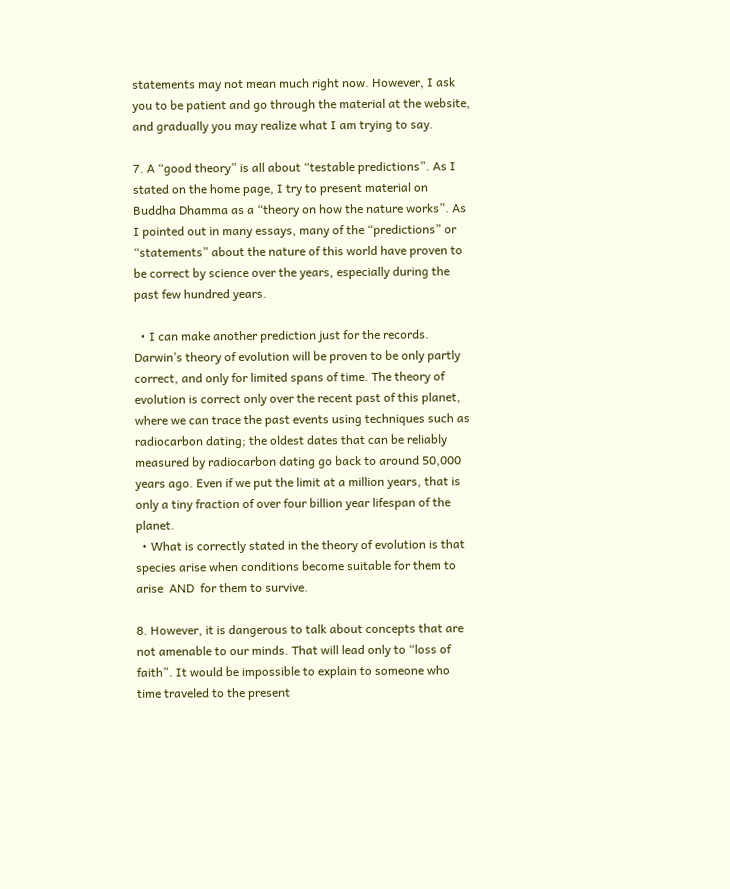statements may not mean much right now. However, I ask you to be patient and go through the material at the website, and gradually you may realize what I am trying to say.

7. A “good theory” is all about “testable predictions”. As I stated on the home page, I try to present material on Buddha Dhamma as a “theory on how the nature works”. As I pointed out in many essays, many of the “predictions” or “statements” about the nature of this world have proven to be correct by science over the years, especially during the past few hundred years.

  • I can make another prediction just for the records. Darwin’s theory of evolution will be proven to be only partly correct, and only for limited spans of time. The theory of evolution is correct only over the recent past of this planet, where we can trace the past events using techniques such as radiocarbon dating; the oldest dates that can be reliably measured by radiocarbon dating go back to around 50,000 years ago. Even if we put the limit at a million years, that is only a tiny fraction of over four billion year lifespan of the planet.
  • What is correctly stated in the theory of evolution is that species arise when conditions become suitable for them to arise  AND  for them to survive.

8. However, it is dangerous to talk about concepts that are not amenable to our minds. That will lead only to “loss of faith”. It would be impossible to explain to someone who time traveled to the present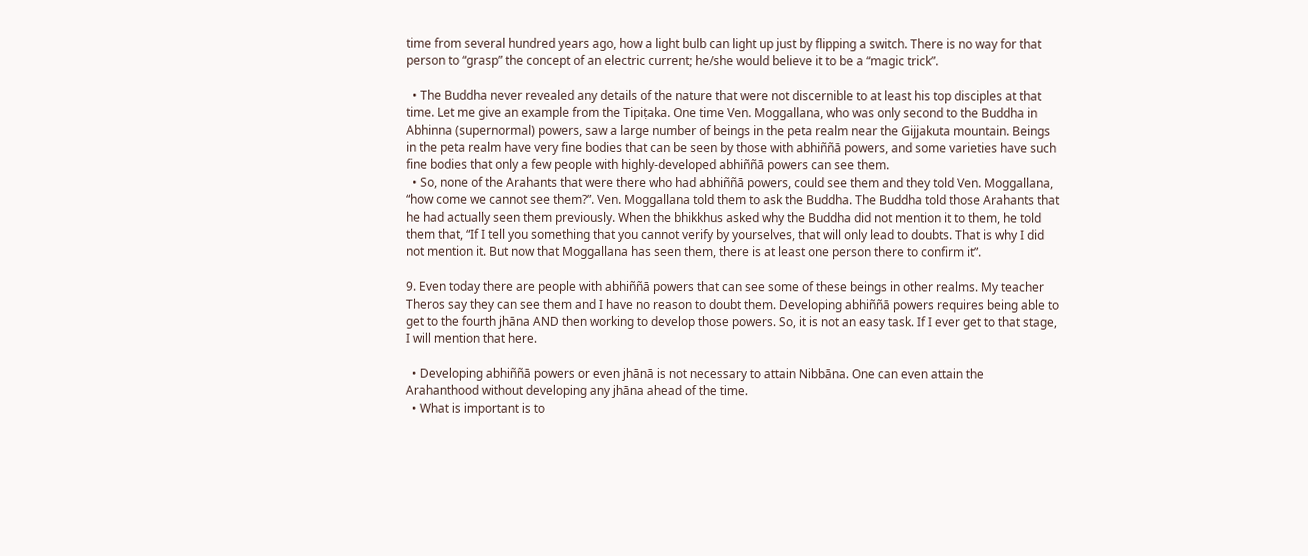time from several hundred years ago, how a light bulb can light up just by flipping a switch. There is no way for that person to “grasp” the concept of an electric current; he/she would believe it to be a “magic trick”.

  • The Buddha never revealed any details of the nature that were not discernible to at least his top disciples at that time. Let me give an example from the Tipiṭaka. One time Ven. Moggallana, who was only second to the Buddha in Abhinna (supernormal) powers, saw a large number of beings in the peta realm near the Gijjakuta mountain. Beings in the peta realm have very fine bodies that can be seen by those with abhiññā powers, and some varieties have such fine bodies that only a few people with highly-developed abhiññā powers can see them.
  • So, none of the Arahants that were there who had abhiññā powers, could see them and they told Ven. Moggallana, “how come we cannot see them?”. Ven. Moggallana told them to ask the Buddha. The Buddha told those Arahants that he had actually seen them previously. When the bhikkhus asked why the Buddha did not mention it to them, he told them that, “If I tell you something that you cannot verify by yourselves, that will only lead to doubts. That is why I did not mention it. But now that Moggallana has seen them, there is at least one person there to confirm it”.

9. Even today there are people with abhiññā powers that can see some of these beings in other realms. My teacher Theros say they can see them and I have no reason to doubt them. Developing abhiññā powers requires being able to get to the fourth jhāna AND then working to develop those powers. So, it is not an easy task. If I ever get to that stage, I will mention that here.

  • Developing abhiññā powers or even jhānā is not necessary to attain Nibbāna. One can even attain the Arahanthood without developing any jhāna ahead of the time.
  • What is important is to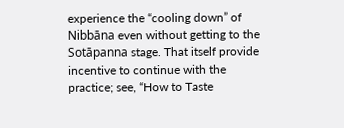experience the “cooling down” of Nibbāna even without getting to the Sotāpanna stage. That itself provide incentive to continue with the practice; see, “How to Taste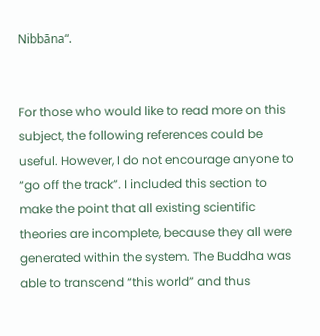Nibbāna“.


For those who would like to read more on this subject, the following references could be useful. However, I do not encourage anyone to “go off the track”. I included this section to make the point that all existing scientific theories are incomplete, because they all were generated within the system. The Buddha was able to transcend “this world” and thus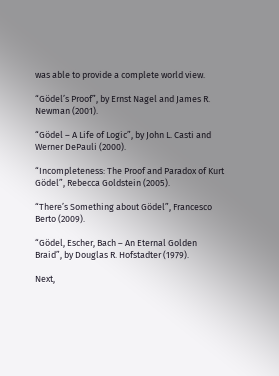was able to provide a complete world view.

“Gödel’s Proof”, by Ernst Nagel and James R. Newman (2001).

“Gödel – A Life of Logic”, by John L. Casti and Werner DePauli (2000).

“Incompleteness: The Proof and Paradox of Kurt Gödel”, Rebecca Goldstein (2005).

“There’s Something about Gödel”, Francesco Berto (2009).

“Gödel, Escher, Bach – An Eternal Golden Braid”, by Douglas R. Hofstadter (1979).

Next,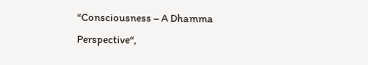“Consciousness – A Dhamma Perspective“,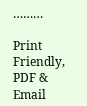………

Print Friendly, PDF & Email